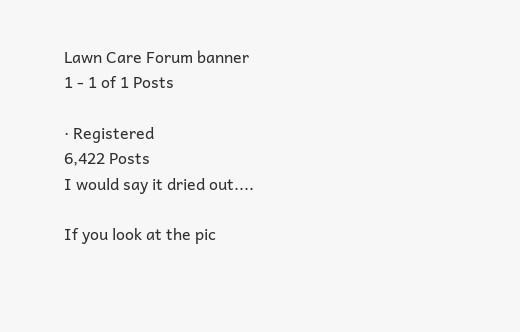Lawn Care Forum banner
1 - 1 of 1 Posts

· Registered
6,422 Posts
I would say it dried out....

If you look at the pic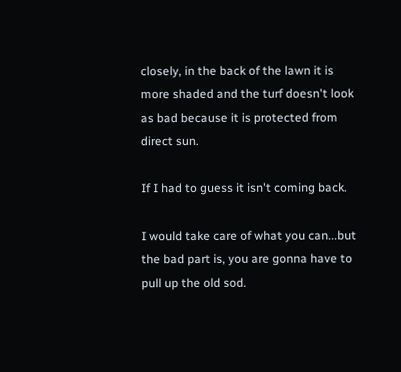closely, in the back of the lawn it is more shaded and the turf doesn't look as bad because it is protected from direct sun.

If I had to guess it isn't coming back.

I would take care of what you can...but the bad part is, you are gonna have to pull up the old sod.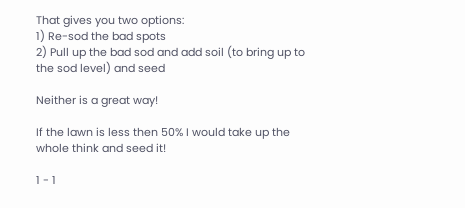That gives you two options:
1) Re-sod the bad spots
2) Pull up the bad sod and add soil (to bring up to the sod level) and seed

Neither is a great way!

If the lawn is less then 50% I would take up the whole think and seed it!

1 - 1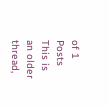of 1 Posts
This is an older thread,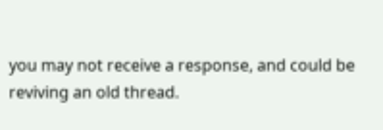you may not receive a response, and could be reviving an old thread.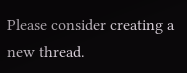Please consider creating a new thread.